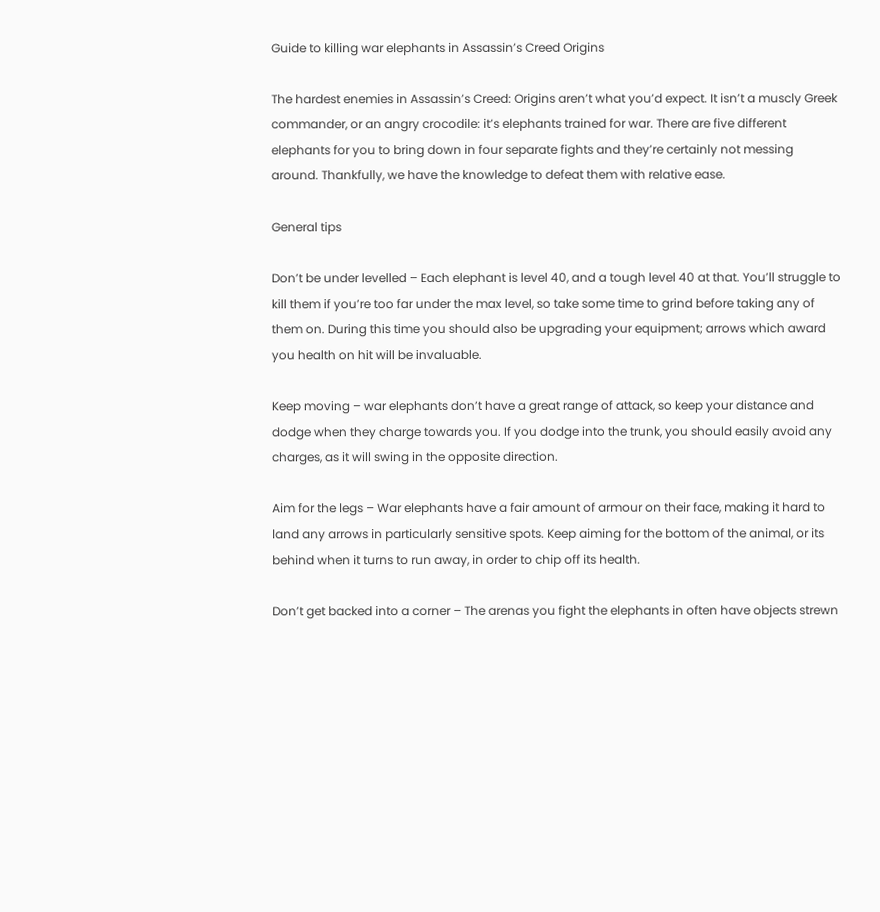Guide to killing war elephants in Assassin’s Creed Origins

The hardest enemies in Assassin’s Creed: Origins aren’t what you’d expect. It isn’t a muscly Greek commander, or an angry crocodile: it’s elephants trained for war. There are five different elephants for you to bring down in four separate fights and they’re certainly not messing around. Thankfully, we have the knowledge to defeat them with relative ease.

General tips

Don’t be under levelled – Each elephant is level 40, and a tough level 40 at that. You’ll struggle to kill them if you’re too far under the max level, so take some time to grind before taking any of them on. During this time you should also be upgrading your equipment; arrows which award you health on hit will be invaluable.

Keep moving – war elephants don’t have a great range of attack, so keep your distance and dodge when they charge towards you. If you dodge into the trunk, you should easily avoid any charges, as it will swing in the opposite direction.

Aim for the legs – War elephants have a fair amount of armour on their face, making it hard to land any arrows in particularly sensitive spots. Keep aiming for the bottom of the animal, or its behind when it turns to run away, in order to chip off its health.

Don’t get backed into a corner – The arenas you fight the elephants in often have objects strewn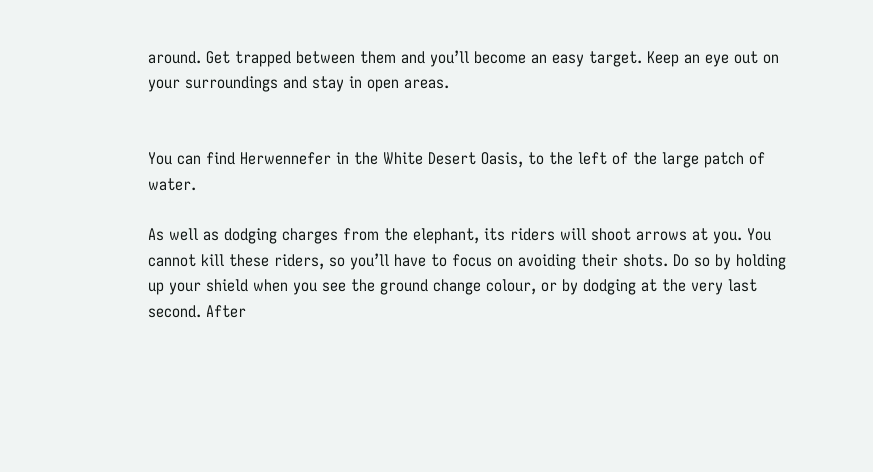around. Get trapped between them and you’ll become an easy target. Keep an eye out on your surroundings and stay in open areas.


You can find Herwennefer in the White Desert Oasis, to the left of the large patch of water.

As well as dodging charges from the elephant, its riders will shoot arrows at you. You cannot kill these riders, so you’ll have to focus on avoiding their shots. Do so by holding up your shield when you see the ground change colour, or by dodging at the very last second. After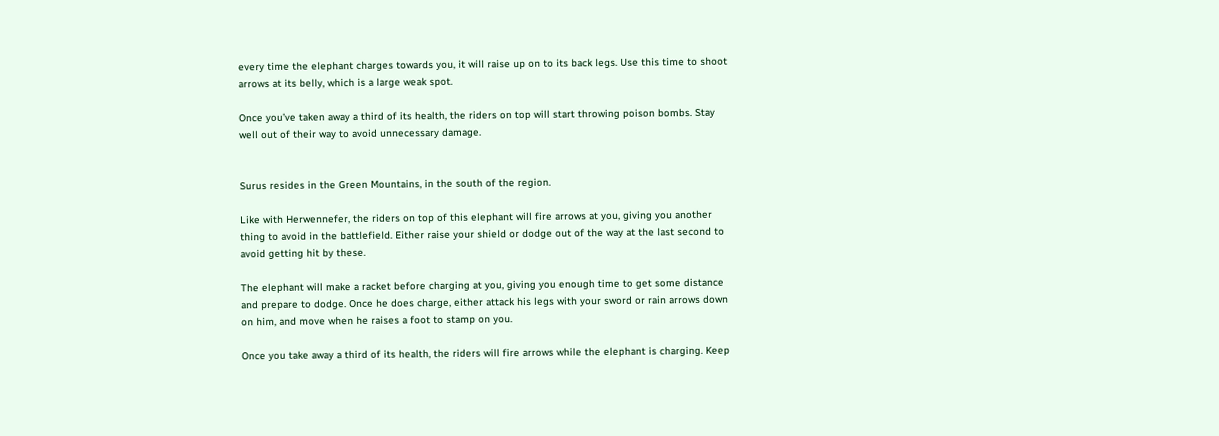every time the elephant charges towards you, it will raise up on to its back legs. Use this time to shoot arrows at its belly, which is a large weak spot.

Once you’ve taken away a third of its health, the riders on top will start throwing poison bombs. Stay well out of their way to avoid unnecessary damage.


Surus resides in the Green Mountains, in the south of the region.

Like with Herwennefer, the riders on top of this elephant will fire arrows at you, giving you another thing to avoid in the battlefield. Either raise your shield or dodge out of the way at the last second to avoid getting hit by these.

The elephant will make a racket before charging at you, giving you enough time to get some distance and prepare to dodge. Once he does charge, either attack his legs with your sword or rain arrows down on him, and move when he raises a foot to stamp on you.

Once you take away a third of its health, the riders will fire arrows while the elephant is charging. Keep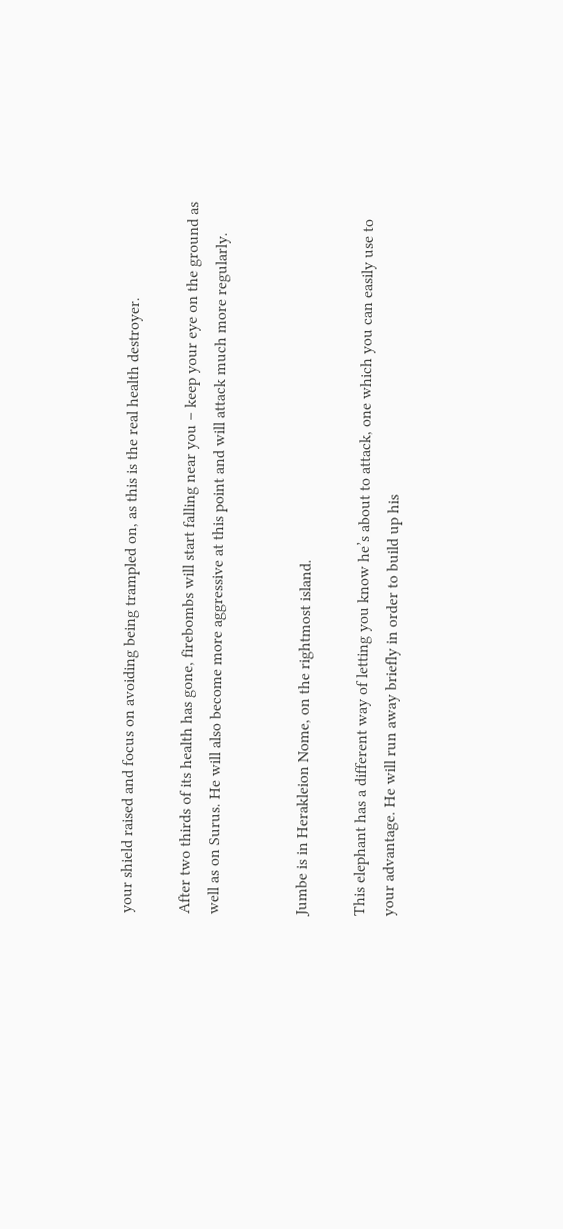your shield raised and focus on avoiding being trampled on, as this is the real health destroyer.

After two thirds of its health has gone, firebombs will start falling near you – keep your eye on the ground as well as on Surus. He will also become more aggressive at this point and will attack much more regularly.


Jumbe is in Herakleion Nome, on the rightmost island.

This elephant has a different way of letting you know he’s about to attack, one which you can easily use to your advantage. He will run away briefly in order to build up his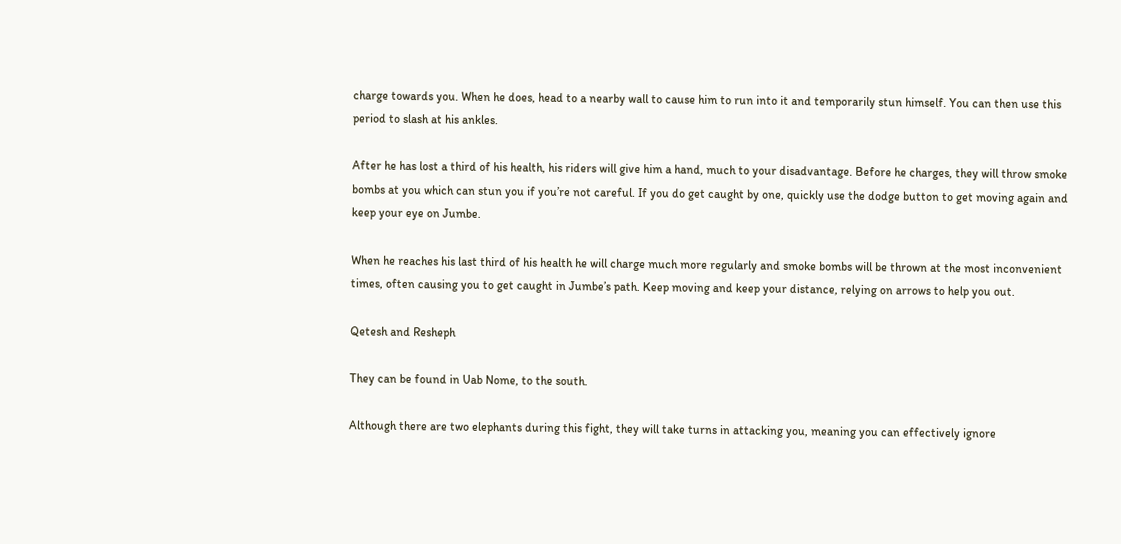charge towards you. When he does, head to a nearby wall to cause him to run into it and temporarily stun himself. You can then use this period to slash at his ankles.

After he has lost a third of his health, his riders will give him a hand, much to your disadvantage. Before he charges, they will throw smoke bombs at you which can stun you if you’re not careful. If you do get caught by one, quickly use the dodge button to get moving again and keep your eye on Jumbe.

When he reaches his last third of his health he will charge much more regularly and smoke bombs will be thrown at the most inconvenient times, often causing you to get caught in Jumbe’s path. Keep moving and keep your distance, relying on arrows to help you out.

Qetesh and Resheph

They can be found in Uab Nome, to the south.

Although there are two elephants during this fight, they will take turns in attacking you, meaning you can effectively ignore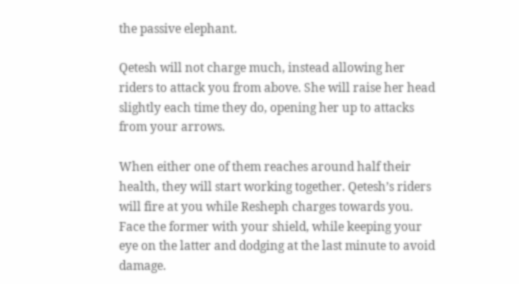the passive elephant.

Qetesh will not charge much, instead allowing her riders to attack you from above. She will raise her head slightly each time they do, opening her up to attacks from your arrows.

When either one of them reaches around half their health, they will start working together. Qetesh’s riders will fire at you while Resheph charges towards you. Face the former with your shield, while keeping your eye on the latter and dodging at the last minute to avoid damage.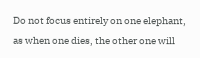Do not focus entirely on one elephant, as when one dies, the other one will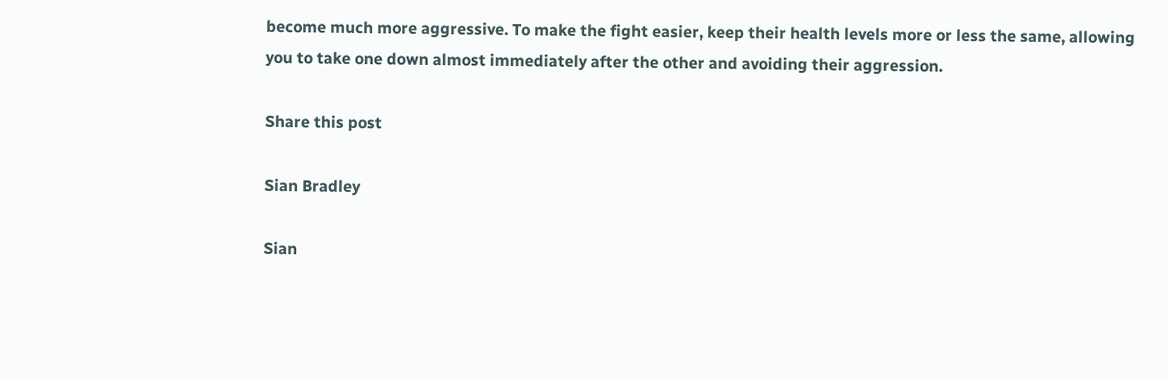become much more aggressive. To make the fight easier, keep their health levels more or less the same, allowing you to take one down almost immediately after the other and avoiding their aggression.

Share this post

Sian Bradley

Sian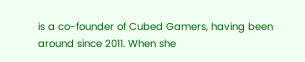is a co-founder of Cubed Gamers, having been around since 2011. When she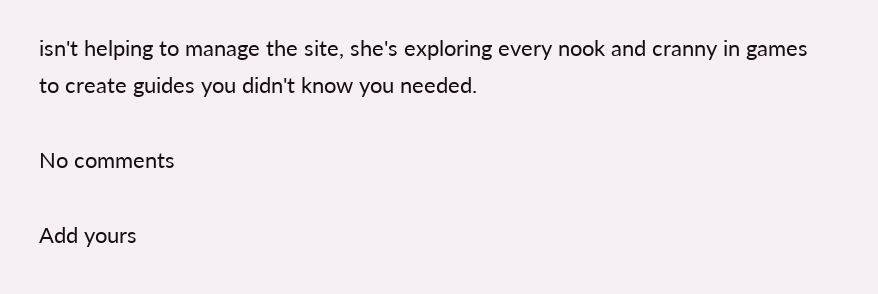isn't helping to manage the site, she's exploring every nook and cranny in games to create guides you didn't know you needed.

No comments

Add yours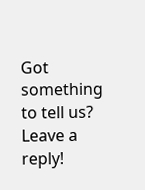Got something to tell us? Leave a reply!